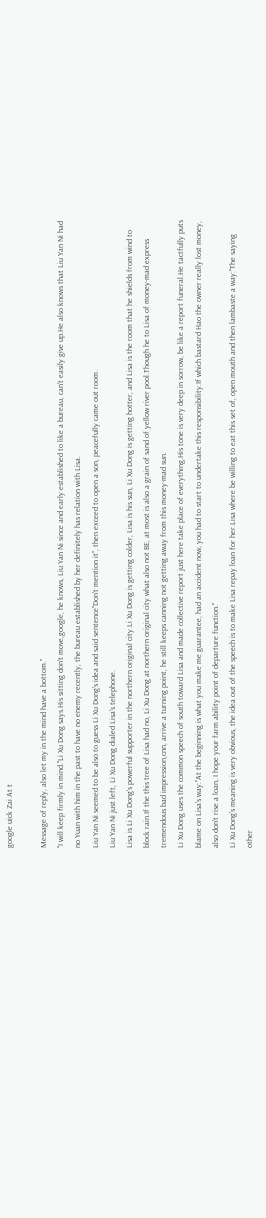google uick Zai At t

Message of reply, also let my in the mind have a bottom."
"I will keep firmly in mind."Li Xu Dong says.His sitting don't move,google, he knows, Liu Yan Ni since and early established to like a bureau, can't easily give up.He also knows that Liu Yan Ni had no Yuan with him in the past to have no enemy recently, the bureau established by her definitely has relation with Lisa.
Liu Yan Ni seemed to be also to guess Li Xu Dong's idea and said sentence"Don't mention it", then exceed to open a son, peacefully came out room.
Liu Yan Ni just left, Li Xu Dong dialed Lisa's telephone.
Lisa is Li Xu Dong's powerful supporter in the northern original city.Li Xu Dong is getting colder, Lisa is his sun, Li Xu Dong is getting hotter, and Lisa is the room that he shields from wind to block rain.If the this tree of Lisa had no, Li Xu Dong at northern original city what also not BE, at most is also a grain of sand of yellow river pool.Though he to Lisa of money-mad express tremendous bad impression,cnn, arrive a turning point, he still keeps canning not getting away from this money-mad sun.
Li Xu Dong uses the common speech of south toward Lisa and made collective report just here take place of everything.His tone is very deep in sorrow, be like a report funeral.He tactfully puts blame on Lisa's way:"At the beginning is what you make me guarantee, had an accident now, you had to start to undertake this responsibility.If which bastard Hao the owner really lost money, also don't rise a loan, I hope your farm ability point of departure function."
Li Xu Dong's meaning is very obvious, the idea out of the speech is to make Lisa repay loan for her.Lisa where be willing to eat this set of, open mouth and then lambaste a way:"The saying other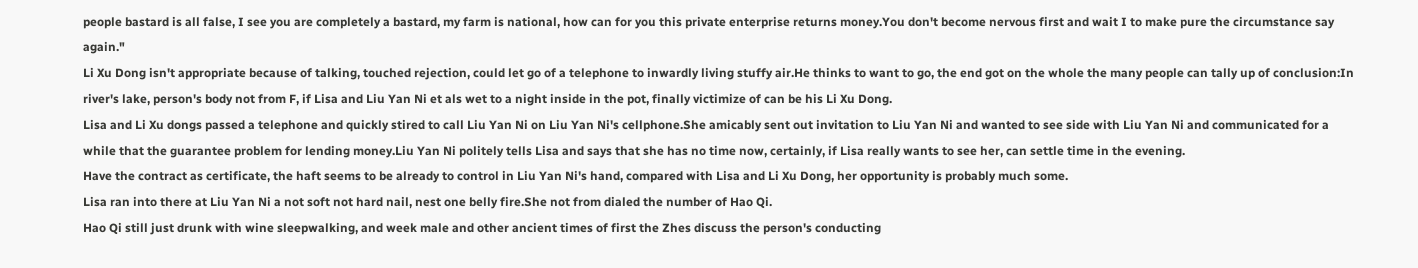people bastard is all false, I see you are completely a bastard, my farm is national, how can for you this private enterprise returns money.You don't become nervous first and wait I to make pure the circumstance say again."
Li Xu Dong isn't appropriate because of talking, touched rejection, could let go of a telephone to inwardly living stuffy air.He thinks to want to go, the end got on the whole the many people can tally up of conclusion:In river's lake, person's body not from F, if Lisa and Liu Yan Ni et als wet to a night inside in the pot, finally victimize of can be his Li Xu Dong.
Lisa and Li Xu dongs passed a telephone and quickly stired to call Liu Yan Ni on Liu Yan Ni's cellphone.She amicably sent out invitation to Liu Yan Ni and wanted to see side with Liu Yan Ni and communicated for a while that the guarantee problem for lending money.Liu Yan Ni politely tells Lisa and says that she has no time now, certainly, if Lisa really wants to see her, can settle time in the evening.
Have the contract as certificate, the haft seems to be already to control in Liu Yan Ni's hand, compared with Lisa and Li Xu Dong, her opportunity is probably much some.
Lisa ran into there at Liu Yan Ni a not soft not hard nail, nest one belly fire.She not from dialed the number of Hao Qi.
Hao Qi still just drunk with wine sleepwalking, and week male and other ancient times of first the Zhes discuss the person's conducting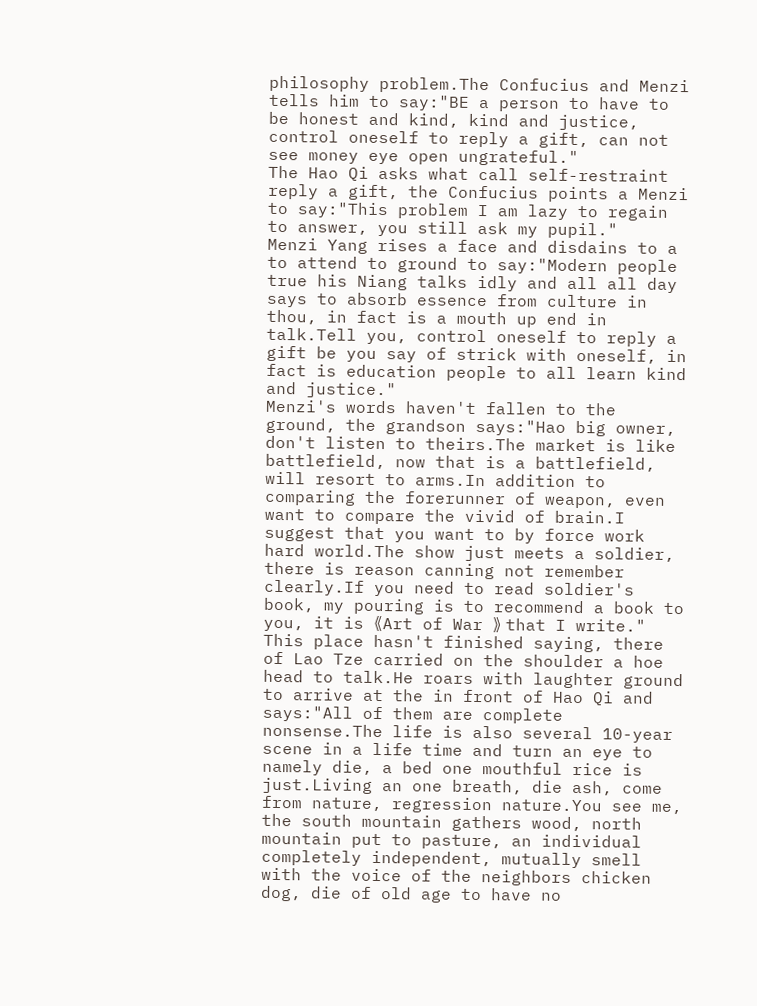philosophy problem.The Confucius and Menzi tells him to say:"BE a person to have to be honest and kind, kind and justice, control oneself to reply a gift, can not see money eye open ungrateful."
The Hao Qi asks what call self-restraint reply a gift, the Confucius points a Menzi to say:"This problem I am lazy to regain to answer, you still ask my pupil."
Menzi Yang rises a face and disdains to a to attend to ground to say:"Modern people true his Niang talks idly and all all day says to absorb essence from culture in thou, in fact is a mouth up end in talk.Tell you, control oneself to reply a gift be you say of strick with oneself, in fact is education people to all learn kind and justice."
Menzi's words haven't fallen to the ground, the grandson says:"Hao big owner, don't listen to theirs.The market is like battlefield, now that is a battlefield, will resort to arms.In addition to comparing the forerunner of weapon, even want to compare the vivid of brain.I suggest that you want to by force work hard world.The show just meets a soldier, there is reason canning not remember clearly.If you need to read soldier's book, my pouring is to recommend a book to you, it is 《Art of War 》 that I write."
This place hasn't finished saying, there of Lao Tze carried on the shoulder a hoe head to talk.He roars with laughter ground to arrive at the in front of Hao Qi and says:"All of them are complete nonsense.The life is also several 10-year scene in a life time and turn an eye to namely die, a bed one mouthful rice is just.Living an one breath, die ash, come from nature, regression nature.You see me, the south mountain gathers wood, north mountain put to pasture, an individual completely independent, mutually smell with the voice of the neighbors chicken dog, die of old age to have no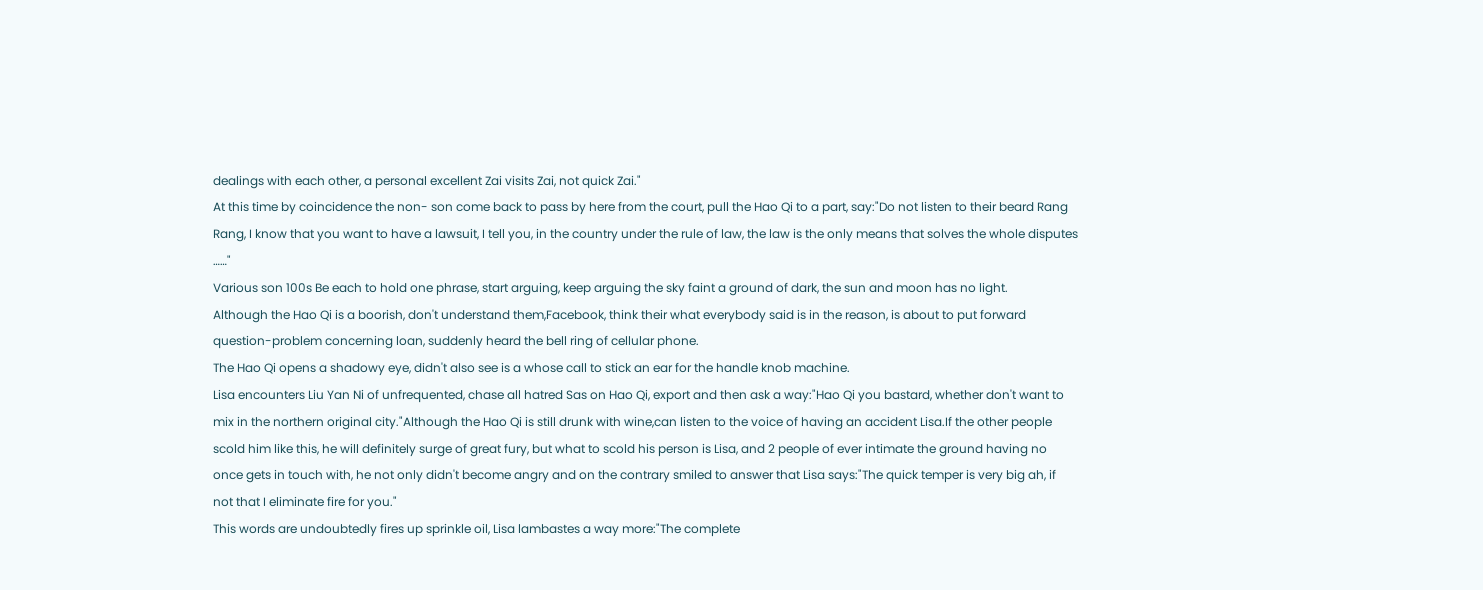dealings with each other, a personal excellent Zai visits Zai, not quick Zai."
At this time by coincidence the non- son come back to pass by here from the court, pull the Hao Qi to a part, say:"Do not listen to their beard Rang Rang, I know that you want to have a lawsuit, I tell you, in the country under the rule of law, the law is the only means that solves the whole disputes ……"
Various son 100s Be each to hold one phrase, start arguing, keep arguing the sky faint a ground of dark, the sun and moon has no light.
Although the Hao Qi is a boorish, don't understand them,Facebook, think their what everybody said is in the reason, is about to put forward question-problem concerning loan, suddenly heard the bell ring of cellular phone.
The Hao Qi opens a shadowy eye, didn't also see is a whose call to stick an ear for the handle knob machine.
Lisa encounters Liu Yan Ni of unfrequented, chase all hatred Sas on Hao Qi, export and then ask a way:"Hao Qi you bastard, whether don't want to mix in the northern original city."Although the Hao Qi is still drunk with wine,can listen to the voice of having an accident Lisa.If the other people scold him like this, he will definitely surge of great fury, but what to scold his person is Lisa, and 2 people of ever intimate the ground having no once gets in touch with, he not only didn't become angry and on the contrary smiled to answer that Lisa says:"The quick temper is very big ah, if not that I eliminate fire for you."
This words are undoubtedly fires up sprinkle oil, Lisa lambastes a way more:"The complete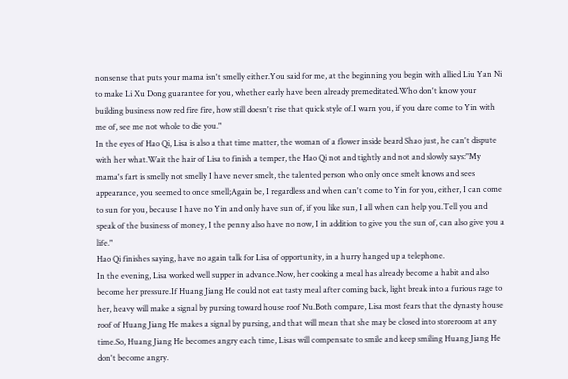nonsense that puts your mama isn't smelly either.You said for me, at the beginning you begin with allied Liu Yan Ni to make Li Xu Dong guarantee for you, whether early have been already premeditated.Who don't know your building business now red fire fire, how still doesn't rise that quick style of.I warn you, if you dare come to Yin with me of, see me not whole to die you."
In the eyes of Hao Qi, Lisa is also a that time matter, the woman of a flower inside beard Shao just, he can't dispute with her what.Wait the hair of Lisa to finish a temper, the Hao Qi not and tightly and not and slowly says:"My mama's fart is smelly not smelly I have never smelt, the talented person who only once smelt knows and sees appearance, you seemed to once smell;Again be, I regardless and when can't come to Yin for you, either, I can come to sun for you, because I have no Yin and only have sun of, if you like sun, I all when can help you.Tell you and speak of the business of money, I the penny also have no now, I in addition to give you the sun of, can also give you a life."
Hao Qi finishes saying, have no again talk for Lisa of opportunity, in a hurry hanged up a telephone.
In the evening, Lisa worked well supper in advance.Now, her cooking a meal has already become a habit and also become her pressure.If Huang Jiang He could not eat tasty meal after coming back, light break into a furious rage to her, heavy will make a signal by pursing toward house roof Nu.Both compare, Lisa most fears that the dynasty house roof of Huang Jiang He makes a signal by pursing, and that will mean that she may be closed into storeroom at any time.So, Huang Jiang He becomes angry each time, Lisas will compensate to smile and keep smiling Huang Jiang He don't become angry.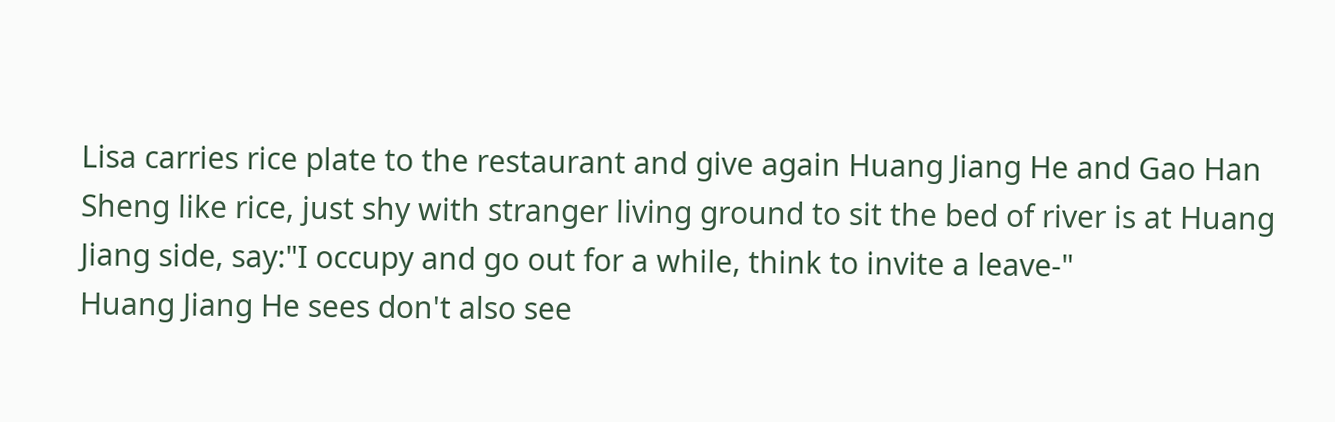Lisa carries rice plate to the restaurant and give again Huang Jiang He and Gao Han Sheng like rice, just shy with stranger living ground to sit the bed of river is at Huang Jiang side, say:"I occupy and go out for a while, think to invite a leave-"
Huang Jiang He sees don't also see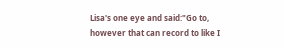Lisa's one eye and said:"Go to, however that can record to like I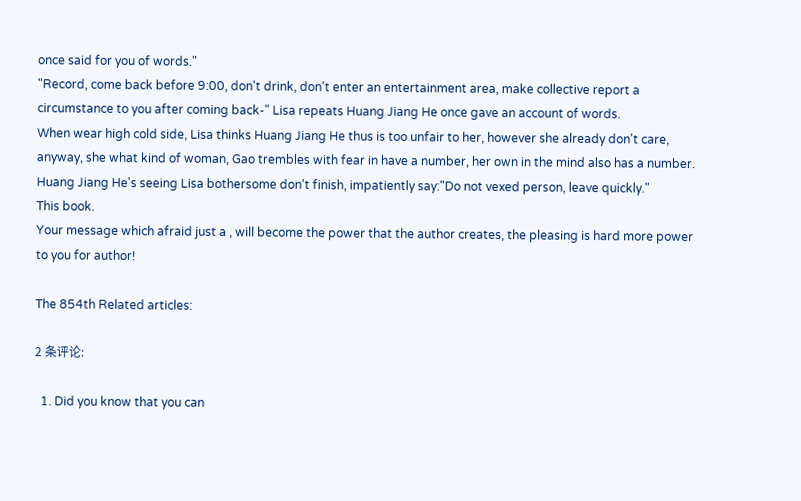once said for you of words."
"Record, come back before 9:00, don't drink, don't enter an entertainment area, make collective report a circumstance to you after coming back-" Lisa repeats Huang Jiang He once gave an account of words.
When wear high cold side, Lisa thinks Huang Jiang He thus is too unfair to her, however she already don't care, anyway, she what kind of woman, Gao trembles with fear in have a number, her own in the mind also has a number.
Huang Jiang He's seeing Lisa bothersome don't finish, impatiently say:"Do not vexed person, leave quickly."
This book.
Your message which afraid just a , will become the power that the author creates, the pleasing is hard more power to you for author!

The 854th Related articles:

2 条评论:

  1. Did you know that you can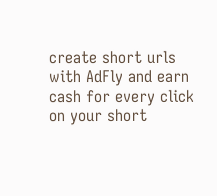create short urls with AdFly and earn cash for every click on your short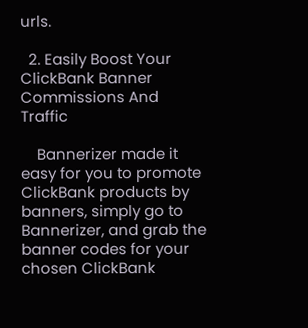urls.

  2. Easily Boost Your ClickBank Banner Commissions And Traffic

    Bannerizer made it easy for you to promote ClickBank products by banners, simply go to Bannerizer, and grab the banner codes for your chosen ClickBank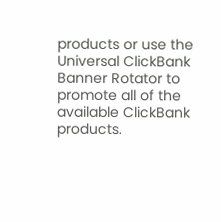products or use the Universal ClickBank Banner Rotator to promote all of the available ClickBank products.